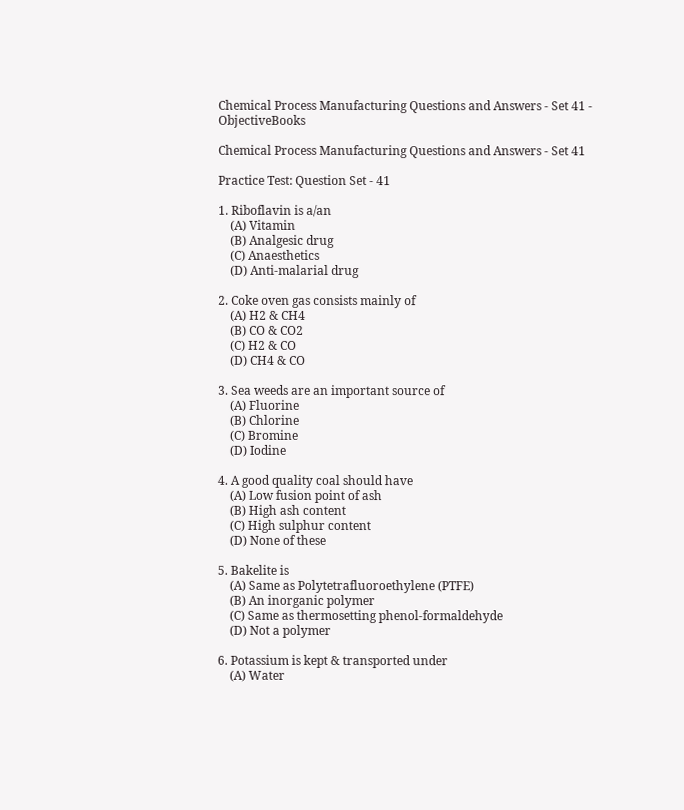Chemical Process Manufacturing Questions and Answers - Set 41 - ObjectiveBooks

Chemical Process Manufacturing Questions and Answers - Set 41

Practice Test: Question Set - 41

1. Riboflavin is a/an
    (A) Vitamin
    (B) Analgesic drug
    (C) Anaesthetics
    (D) Anti-malarial drug

2. Coke oven gas consists mainly of
    (A) H2 & CH4
    (B) CO & CO2
    (C) H2 & CO
    (D) CH4 & CO

3. Sea weeds are an important source of
    (A) Fluorine
    (B) Chlorine
    (C) Bromine
    (D) Iodine

4. A good quality coal should have
    (A) Low fusion point of ash
    (B) High ash content
    (C) High sulphur content
    (D) None of these

5. Bakelite is
    (A) Same as Polytetrafluoroethylene (PTFE)
    (B) An inorganic polymer
    (C) Same as thermosetting phenol-formaldehyde
    (D) Not a polymer

6. Potassium is kept & transported under
    (A) Water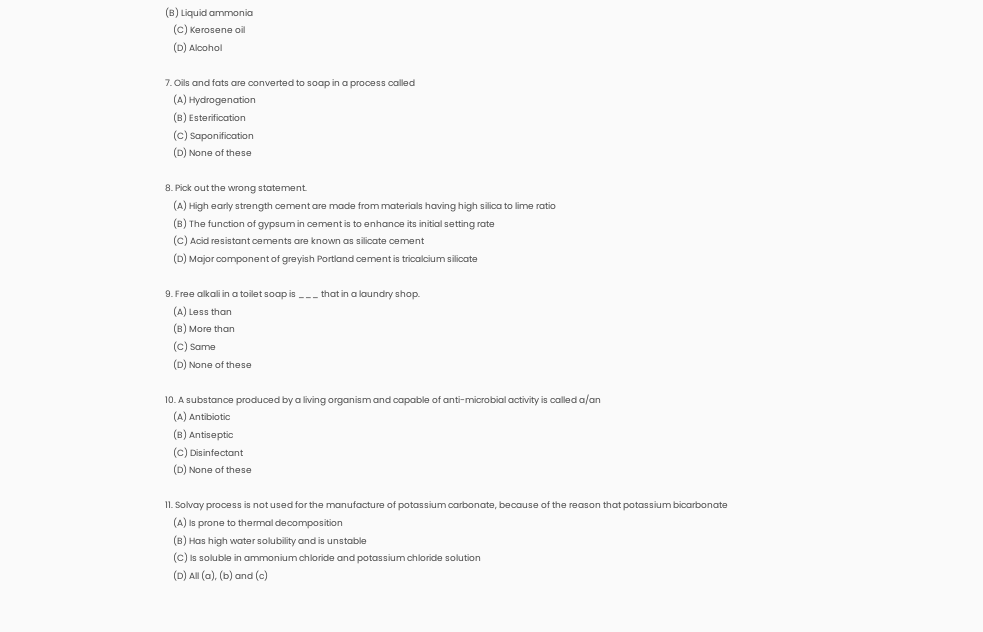(B) Liquid ammonia
    (C) Kerosene oil
    (D) Alcohol

7. Oils and fats are converted to soap in a process called
    (A) Hydrogenation
    (B) Esterification
    (C) Saponification
    (D) None of these

8. Pick out the wrong statement.
    (A) High early strength cement are made from materials having high silica to lime ratio
    (B) The function of gypsum in cement is to enhance its initial setting rate
    (C) Acid resistant cements are known as silicate cement
    (D) Major component of greyish Portland cement is tricalcium silicate

9. Free alkali in a toilet soap is ___ that in a laundry shop.
    (A) Less than
    (B) More than
    (C) Same
    (D) None of these

10. A substance produced by a living organism and capable of anti-microbial activity is called a/an
    (A) Antibiotic
    (B) Antiseptic
    (C) Disinfectant
    (D) None of these

11. Solvay process is not used for the manufacture of potassium carbonate, because of the reason that potassium bicarbonate
    (A) Is prone to thermal decomposition
    (B) Has high water solubility and is unstable
    (C) Is soluble in ammonium chloride and potassium chloride solution
    (D) All (a), (b) and (c)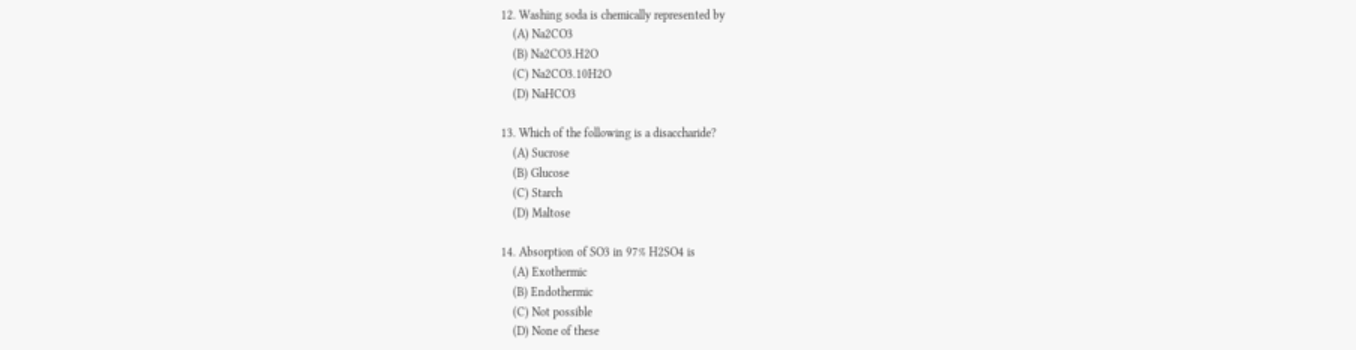12. Washing soda is chemically represented by
    (A) Na2CO3
    (B) Na2CO3.H2O
    (C) Na2CO3.10H2O
    (D) NaHCO3

13. Which of the following is a disaccharide?
    (A) Sucrose
    (B) Glucose
    (C) Starch
    (D) Maltose

14. Absorption of SO3 in 97% H2SO4 is
    (A) Exothermic
    (B) Endothermic
    (C) Not possible
    (D) None of these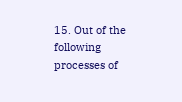15. Out of the following processes of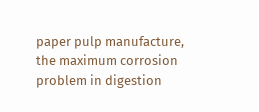paper pulp manufacture, the maximum corrosion problem in digestion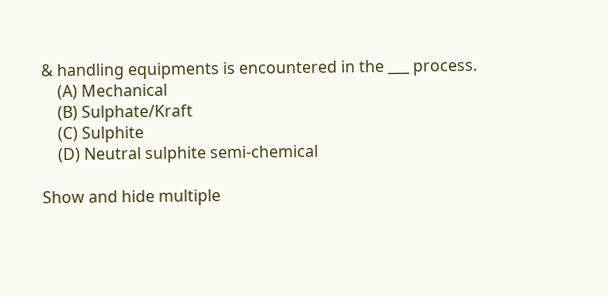& handling equipments is encountered in the ___ process.
    (A) Mechanical
    (B) Sulphate/Kraft
    (C) Sulphite
    (D) Neutral sulphite semi-chemical

Show and hide multiple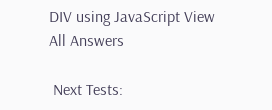DIV using JavaScript View All Answers

 Next Tests: